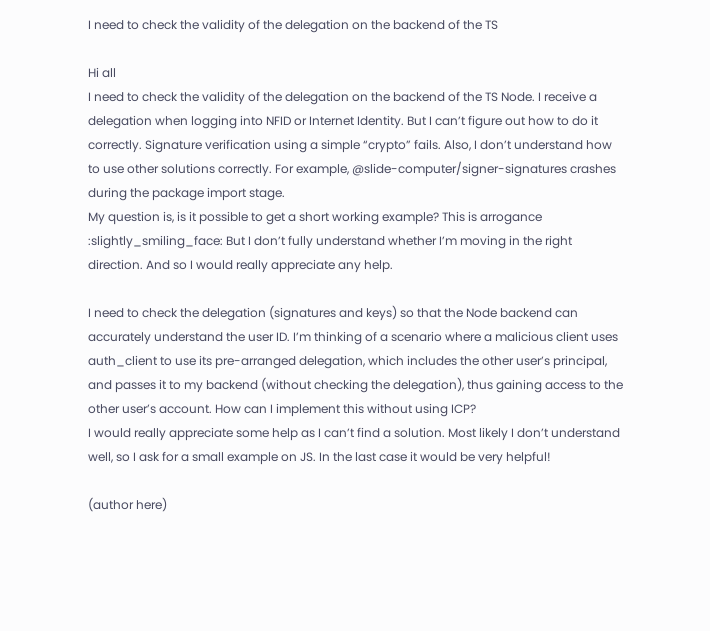I need to check the validity of the delegation on the backend of the TS

Hi all
I need to check the validity of the delegation on the backend of the TS Node. I receive a delegation when logging into NFID or Internet Identity. But I can’t figure out how to do it correctly. Signature verification using a simple “crypto” fails. Also, I don’t understand how to use other solutions correctly. For example, @slide-computer/signer-signatures crashes during the package import stage.
My question is, is it possible to get a short working example? This is arrogance :slightly_smiling_face: But I don’t fully understand whether I’m moving in the right direction. And so I would really appreciate any help.

I need to check the delegation (signatures and keys) so that the Node backend can accurately understand the user ID. I’m thinking of a scenario where a malicious client uses auth_client to use its pre-arranged delegation, which includes the other user’s principal, and passes it to my backend (without checking the delegation), thus gaining access to the other user’s account. How can I implement this without using ICP?
I would really appreciate some help as I can’t find a solution. Most likely I don’t understand well, so I ask for a small example on JS. In the last case it would be very helpful!

(author here)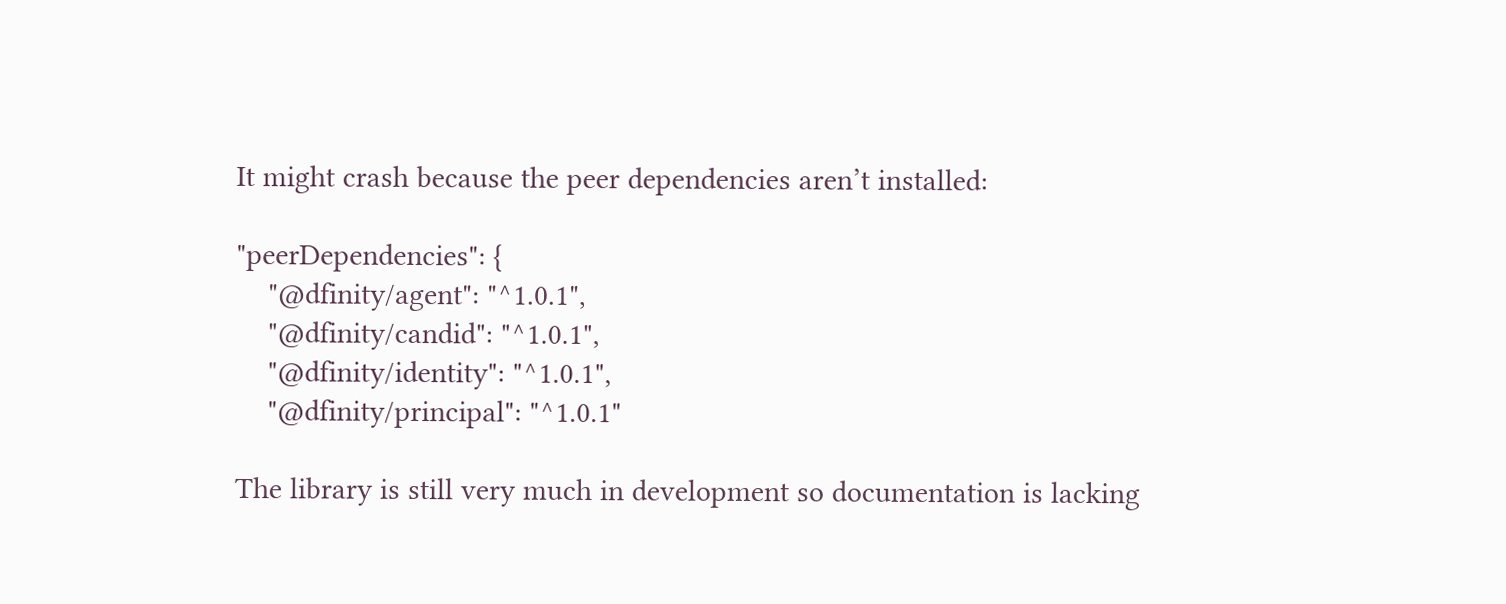It might crash because the peer dependencies aren’t installed:

"peerDependencies": {
    "@dfinity/agent": "^1.0.1",
    "@dfinity/candid": "^1.0.1",
    "@dfinity/identity": "^1.0.1",
    "@dfinity/principal": "^1.0.1"

The library is still very much in development so documentation is lacking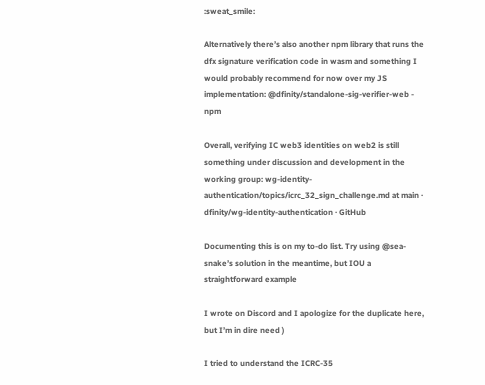:sweat_smile:

Alternatively there’s also another npm library that runs the dfx signature verification code in wasm and something I would probably recommend for now over my JS implementation: @dfinity/standalone-sig-verifier-web - npm

Overall, verifying IC web3 identities on web2 is still something under discussion and development in the working group: wg-identity-authentication/topics/icrc_32_sign_challenge.md at main · dfinity/wg-identity-authentication · GitHub

Documenting this is on my to-do list. Try using @sea-snake’s solution in the meantime, but IOU a straightforward example

I wrote on Discord and I apologize for the duplicate here, but I’m in dire need )

I tried to understand the ICRC-35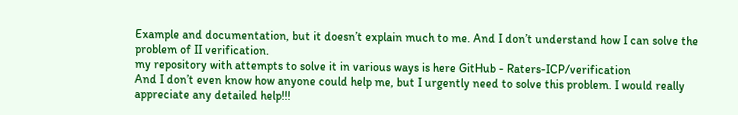Example and documentation, but it doesn’t explain much to me. And I don’t understand how I can solve the problem of II verification.
my repository with attempts to solve it in various ways is here GitHub - Raters-ICP/verification
And I don’t even know how anyone could help me, but I urgently need to solve this problem. I would really appreciate any detailed help!!!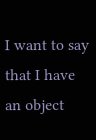I want to say that I have an object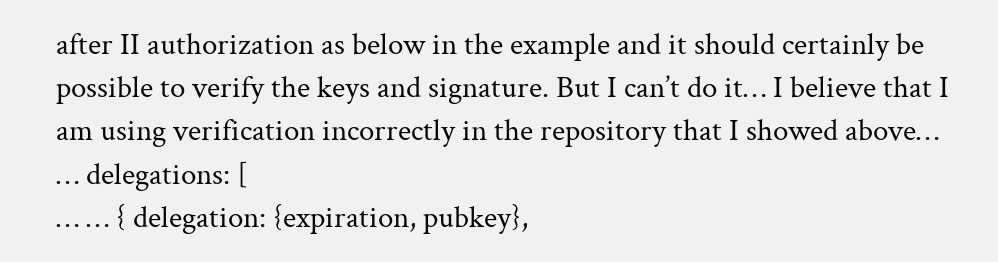after II authorization as below in the example and it should certainly be possible to verify the keys and signature. But I can’t do it… I believe that I am using verification incorrectly in the repository that I showed above…
… delegations: [
… … { delegation: {expiration, pubkey},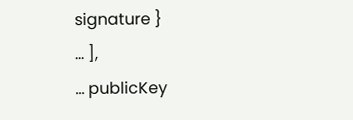signature }
… ],
… publicKey